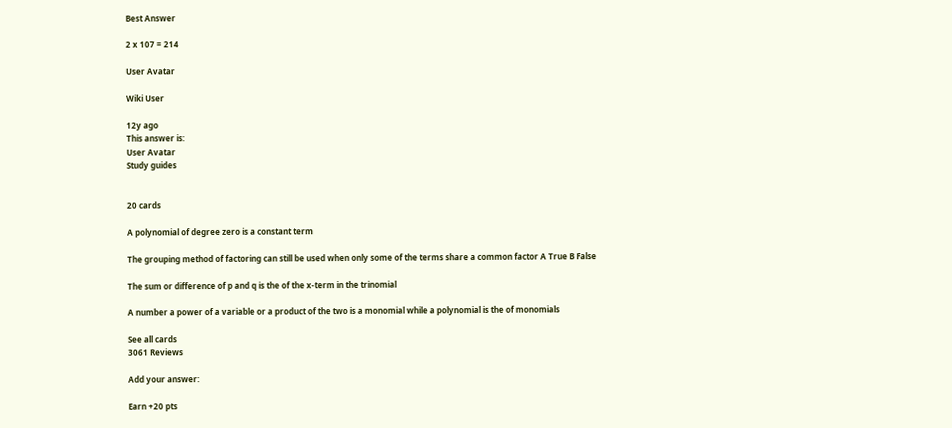Best Answer

2 x 107 = 214

User Avatar

Wiki User

12y ago
This answer is:
User Avatar
Study guides


20 cards

A polynomial of degree zero is a constant term

The grouping method of factoring can still be used when only some of the terms share a common factor A True B False

The sum or difference of p and q is the of the x-term in the trinomial

A number a power of a variable or a product of the two is a monomial while a polynomial is the of monomials

See all cards
3061 Reviews

Add your answer:

Earn +20 pts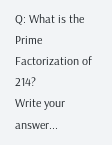Q: What is the Prime Factorization of 214?
Write your answer...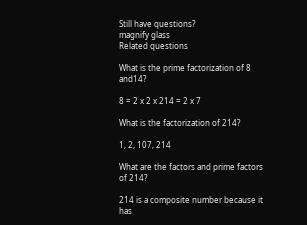Still have questions?
magnify glass
Related questions

What is the prime factorization of 8 and14?

8 = 2 x 2 x 214 = 2 x 7

What is the factorization of 214?

1, 2, 107, 214

What are the factors and prime factors of 214?

214 is a composite number because it has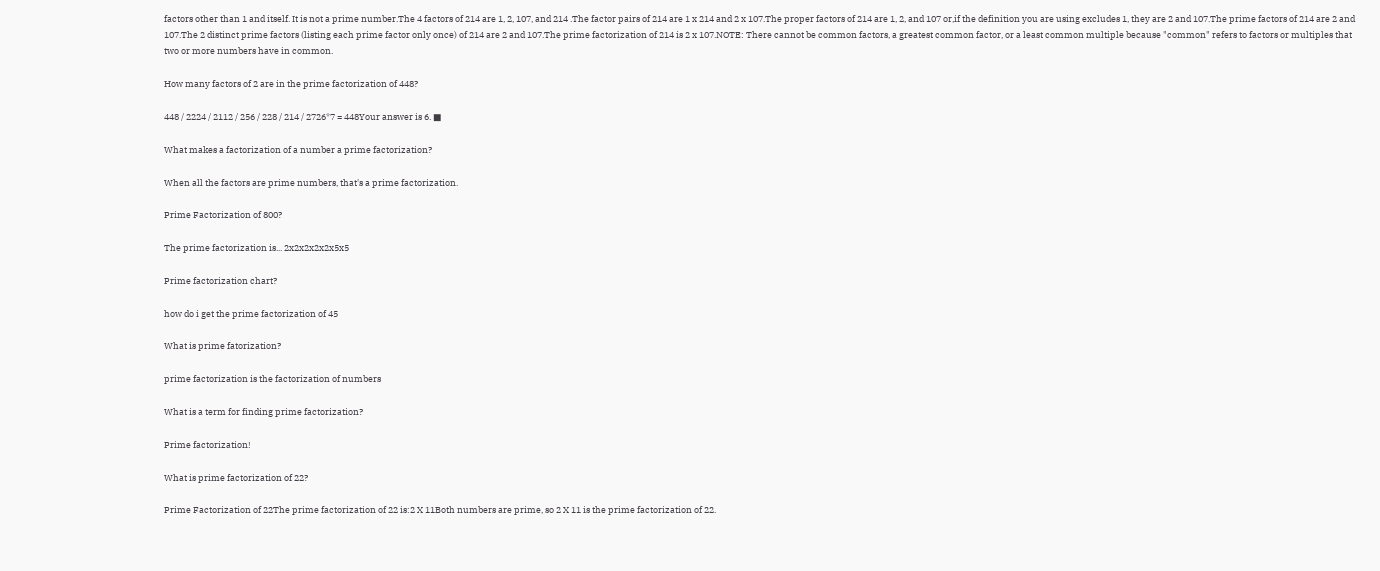factors other than 1 and itself. It is not a prime number.The 4 factors of 214 are 1, 2, 107, and 214 .The factor pairs of 214 are 1 x 214 and 2 x 107.The proper factors of 214 are 1, 2, and 107 or,if the definition you are using excludes 1, they are 2 and 107.The prime factors of 214 are 2 and 107.The 2 distinct prime factors (listing each prime factor only once) of 214 are 2 and 107.The prime factorization of 214 is 2 x 107.NOTE: There cannot be common factors, a greatest common factor, or a least common multiple because "common" refers to factors or multiples that two or more numbers have in common.

How many factors of 2 are in the prime factorization of 448?

448 / 2224 / 2112 / 256 / 228 / 214 / 2726*7 = 448Your answer is 6. ■

What makes a factorization of a number a prime factorization?

When all the factors are prime numbers, that's a prime factorization.

Prime Factorization of 800?

The prime factorization is... 2x2x2x2x2x5x5

Prime factorization chart?

how do i get the prime factorization of 45

What is prime fatorization?

prime factorization is the factorization of numbers

What is a term for finding prime factorization?

Prime factorization!

What is prime factorization of 22?

Prime Factorization of 22The prime factorization of 22 is:2 X 11Both numbers are prime, so 2 X 11 is the prime factorization of 22.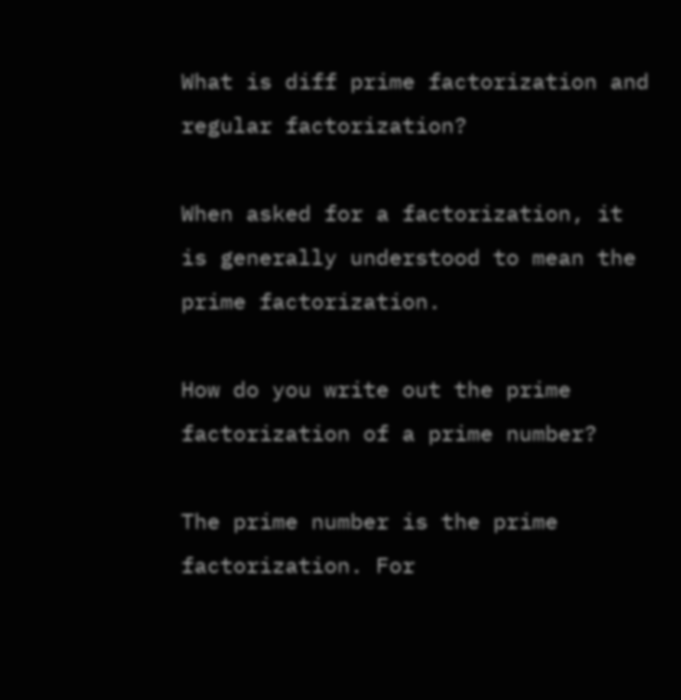What is diff prime factorization and regular factorization?

When asked for a factorization, it is generally understood to mean the prime factorization.

How do you write out the prime factorization of a prime number?

The prime number is the prime factorization. For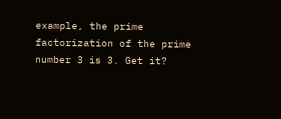example, the prime factorization of the prime number 3 is 3. Get it?